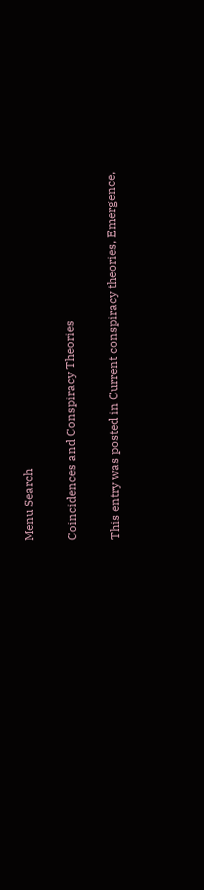Menu Search

Coincidences and Conspiracy Theories

This entry was posted in Current conspiracy theories, Emergence,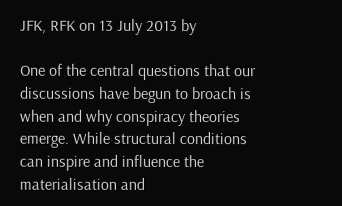JFK, RFK on 13 July 2013 by

One of the central questions that our discussions have begun to broach is when and why conspiracy theories emerge. While structural conditions can inspire and influence the materialisation and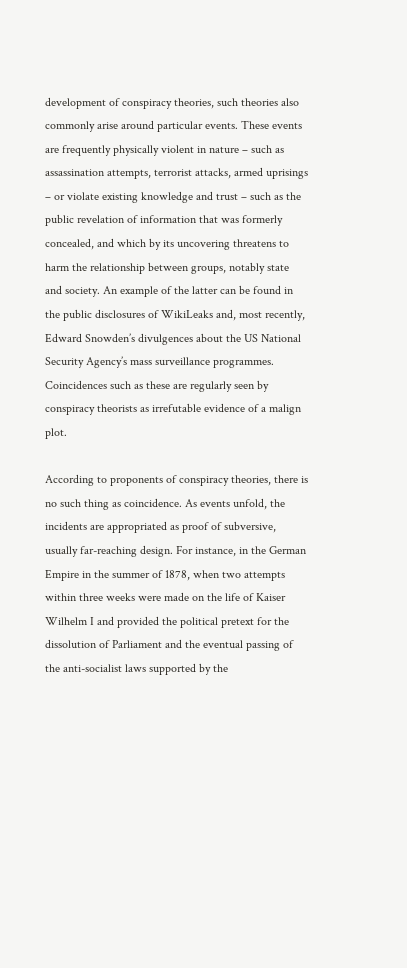development of conspiracy theories, such theories also commonly arise around particular events. These events are frequently physically violent in nature – such as assassination attempts, terrorist attacks, armed uprisings – or violate existing knowledge and trust – such as the public revelation of information that was formerly concealed, and which by its uncovering threatens to harm the relationship between groups, notably state and society. An example of the latter can be found in the public disclosures of WikiLeaks and, most recently, Edward Snowden’s divulgences about the US National Security Agency’s mass surveillance programmes. Coincidences such as these are regularly seen by conspiracy theorists as irrefutable evidence of a malign plot.

According to proponents of conspiracy theories, there is no such thing as coincidence. As events unfold, the incidents are appropriated as proof of subversive, usually far-reaching design. For instance, in the German Empire in the summer of 1878, when two attempts within three weeks were made on the life of Kaiser Wilhelm I and provided the political pretext for the dissolution of Parliament and the eventual passing of the anti-socialist laws supported by the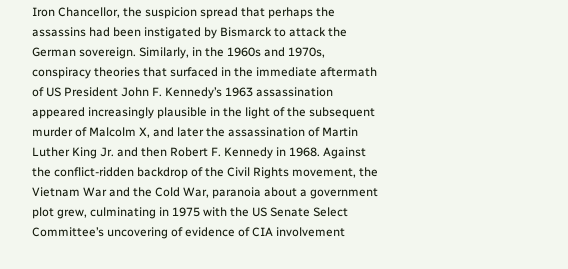Iron Chancellor, the suspicion spread that perhaps the assassins had been instigated by Bismarck to attack the German sovereign. Similarly, in the 1960s and 1970s, conspiracy theories that surfaced in the immediate aftermath of US President John F. Kennedy’s 1963 assassination appeared increasingly plausible in the light of the subsequent murder of Malcolm X, and later the assassination of Martin Luther King Jr. and then Robert F. Kennedy in 1968. Against the conflict-ridden backdrop of the Civil Rights movement, the Vietnam War and the Cold War, paranoia about a government plot grew, culminating in 1975 with the US Senate Select Committee’s uncovering of evidence of CIA involvement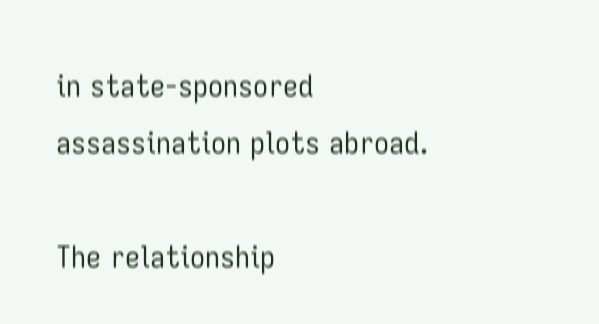in state-sponsored assassination plots abroad.

The relationship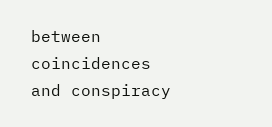between coincidences and conspiracy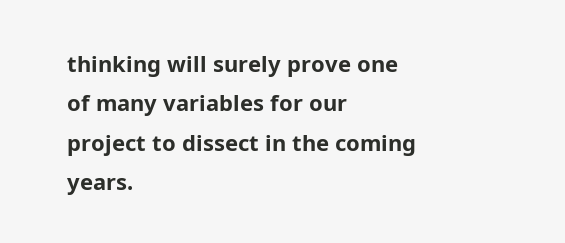thinking will surely prove one of many variables for our project to dissect in the coming years.